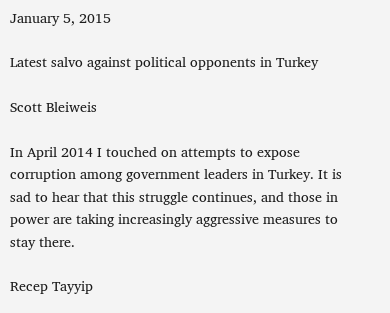January 5, 2015

Latest salvo against political opponents in Turkey

Scott Bleiweis

In April 2014 I touched on attempts to expose corruption among government leaders in Turkey. It is sad to hear that this struggle continues, and those in power are taking increasingly aggressive measures to stay there.

Recep Tayyip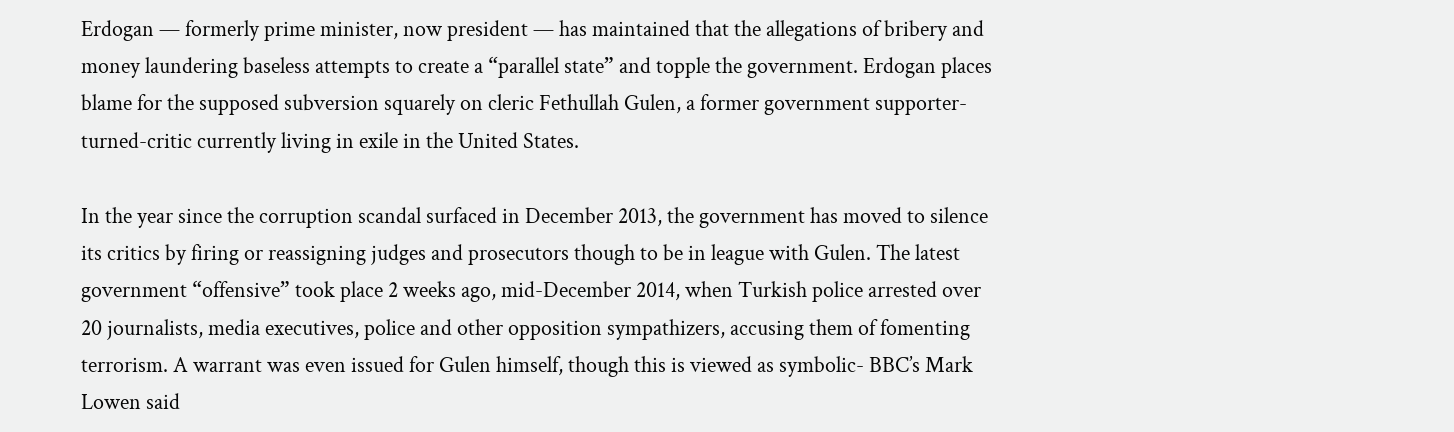Erdogan — formerly prime minister, now president — has maintained that the allegations of bribery and money laundering baseless attempts to create a “parallel state” and topple the government. Erdogan places blame for the supposed subversion squarely on cleric Fethullah Gulen, a former government supporter-turned-critic currently living in exile in the United States.

In the year since the corruption scandal surfaced in December 2013, the government has moved to silence its critics by firing or reassigning judges and prosecutors though to be in league with Gulen. The latest government “offensive” took place 2 weeks ago, mid-December 2014, when Turkish police arrested over 20 journalists, media executives, police and other opposition sympathizers, accusing them of fomenting terrorism. A warrant was even issued for Gulen himself, though this is viewed as symbolic- BBC’s Mark Lowen said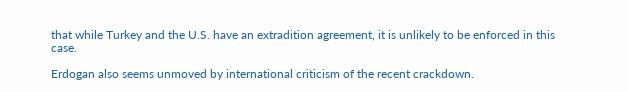that while Turkey and the U.S. have an extradition agreement, it is unlikely to be enforced in this case.

Erdogan also seems unmoved by international criticism of the recent crackdown.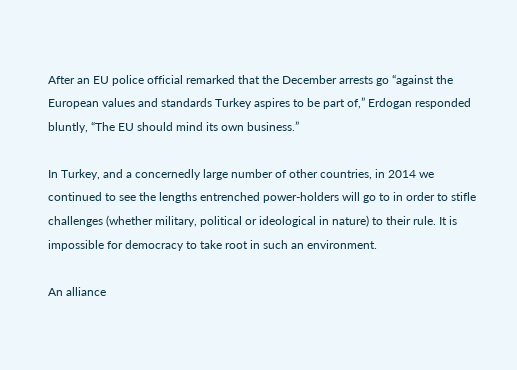After an EU police official remarked that the December arrests go “against the European values and standards Turkey aspires to be part of,” Erdogan responded bluntly, “The EU should mind its own business.”

In Turkey, and a concernedly large number of other countries, in 2014 we continued to see the lengths entrenched power-holders will go to in order to stifle challenges (whether military, political or ideological in nature) to their rule. It is impossible for democracy to take root in such an environment.

An alliance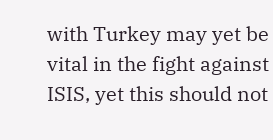with Turkey may yet be vital in the fight against ISIS, yet this should not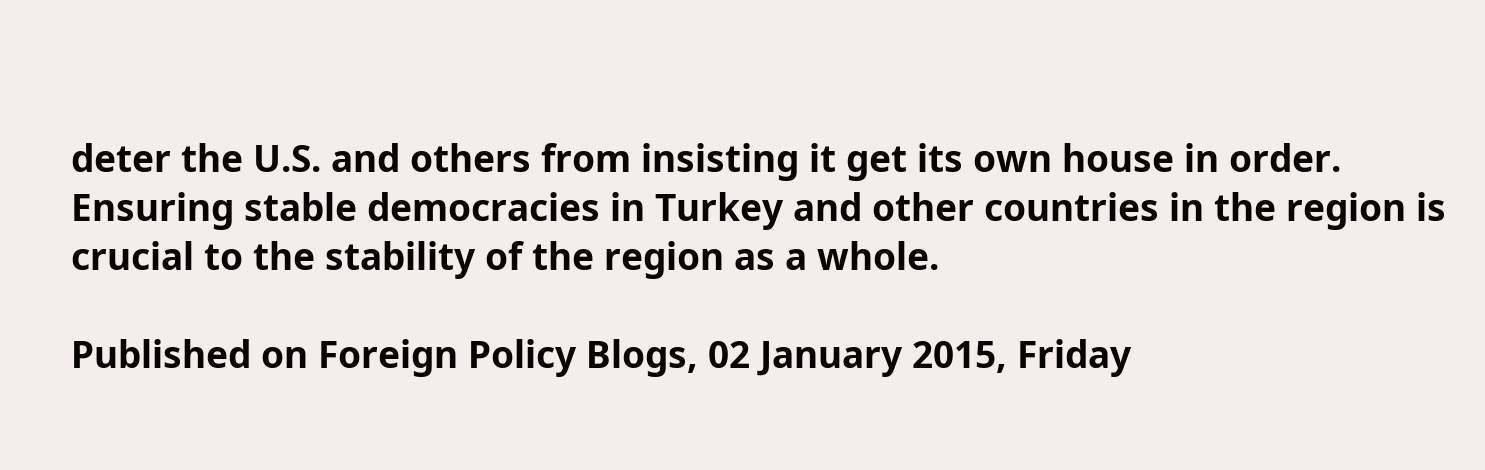deter the U.S. and others from insisting it get its own house in order. Ensuring stable democracies in Turkey and other countries in the region is crucial to the stability of the region as a whole.

Published on Foreign Policy Blogs, 02 January 2015, Friday